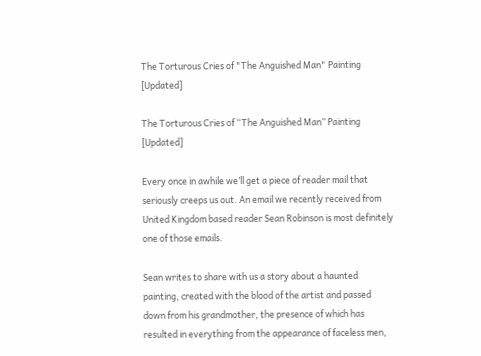The Torturous Cries of "The Anguished Man" Painting [Updated]

The Torturous Cries of “The Anguished Man” Painting [Updated]

Every once in awhile we’ll get a piece of reader mail that seriously creeps us out. An email we recently received from United Kingdom based reader Sean Robinson is most definitely one of those emails.

Sean writes to share with us a story about a haunted painting, created with the blood of the artist and passed down from his grandmother, the presence of which has resulted in everything from the appearance of faceless men,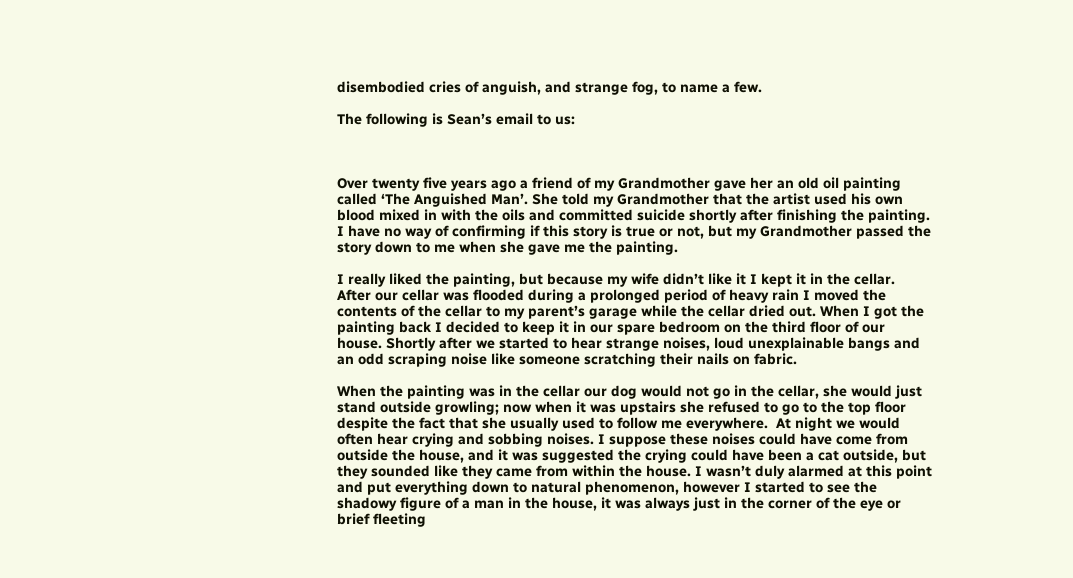disembodied cries of anguish, and strange fog, to name a few.

The following is Sean’s email to us:



Over twenty five years ago a friend of my Grandmother gave her an old oil painting called ‘The Anguished Man’. She told my Grandmother that the artist used his own blood mixed in with the oils and committed suicide shortly after finishing the painting. I have no way of confirming if this story is true or not, but my Grandmother passed the story down to me when she gave me the painting.

I really liked the painting, but because my wife didn’t like it I kept it in the cellar. After our cellar was flooded during a prolonged period of heavy rain I moved the contents of the cellar to my parent’s garage while the cellar dried out. When I got the painting back I decided to keep it in our spare bedroom on the third floor of our house. Shortly after we started to hear strange noises, loud unexplainable bangs and an odd scraping noise like someone scratching their nails on fabric.

When the painting was in the cellar our dog would not go in the cellar, she would just stand outside growling; now when it was upstairs she refused to go to the top floor despite the fact that she usually used to follow me everywhere.  At night we would often hear crying and sobbing noises. I suppose these noises could have come from outside the house, and it was suggested the crying could have been a cat outside, but they sounded like they came from within the house. I wasn’t duly alarmed at this point and put everything down to natural phenomenon, however I started to see the shadowy figure of a man in the house, it was always just in the corner of the eye or brief fleeting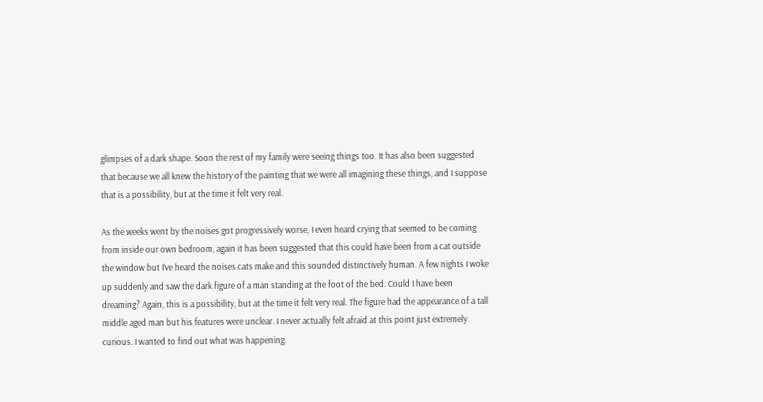glimpses of a dark shape. Soon the rest of my family were seeing things too. It has also been suggested that because we all knew the history of the painting that we were all imagining these things, and I suppose that is a possibility, but at the time it felt very real.

As the weeks went by the noises got progressively worse, I even heard crying that seemed to be coming from inside our own bedroom, again it has been suggested that this could have been from a cat outside the window but I’ve heard the noises cats make and this sounded distinctively human. A few nights I woke up suddenly and saw the dark figure of a man standing at the foot of the bed. Could I have been dreaming? Again, this is a possibility, but at the time it felt very real. The figure had the appearance of a tall middle aged man but his features were unclear. I never actually felt afraid at this point just extremely curious. I wanted to find out what was happening.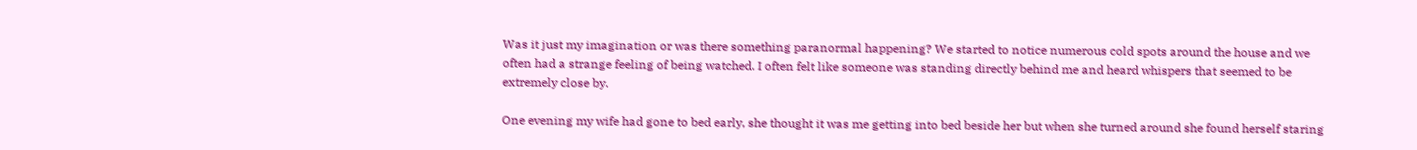Was it just my imagination or was there something paranormal happening? We started to notice numerous cold spots around the house and we often had a strange feeling of being watched. I often felt like someone was standing directly behind me and heard whispers that seemed to be extremely close by.

One evening my wife had gone to bed early, she thought it was me getting into bed beside her but when she turned around she found herself staring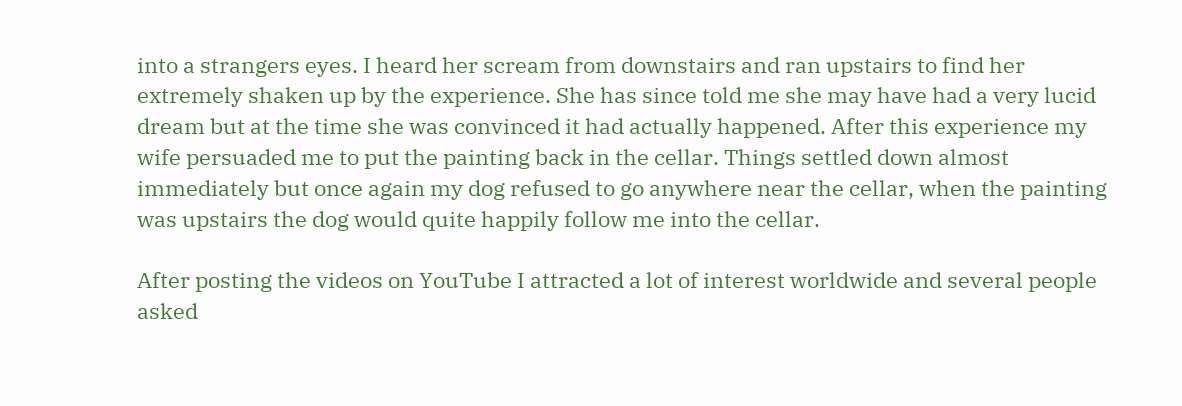into a strangers eyes. I heard her scream from downstairs and ran upstairs to find her extremely shaken up by the experience. She has since told me she may have had a very lucid dream but at the time she was convinced it had actually happened. After this experience my wife persuaded me to put the painting back in the cellar. Things settled down almost immediately but once again my dog refused to go anywhere near the cellar, when the painting was upstairs the dog would quite happily follow me into the cellar.

After posting the videos on YouTube I attracted a lot of interest worldwide and several people asked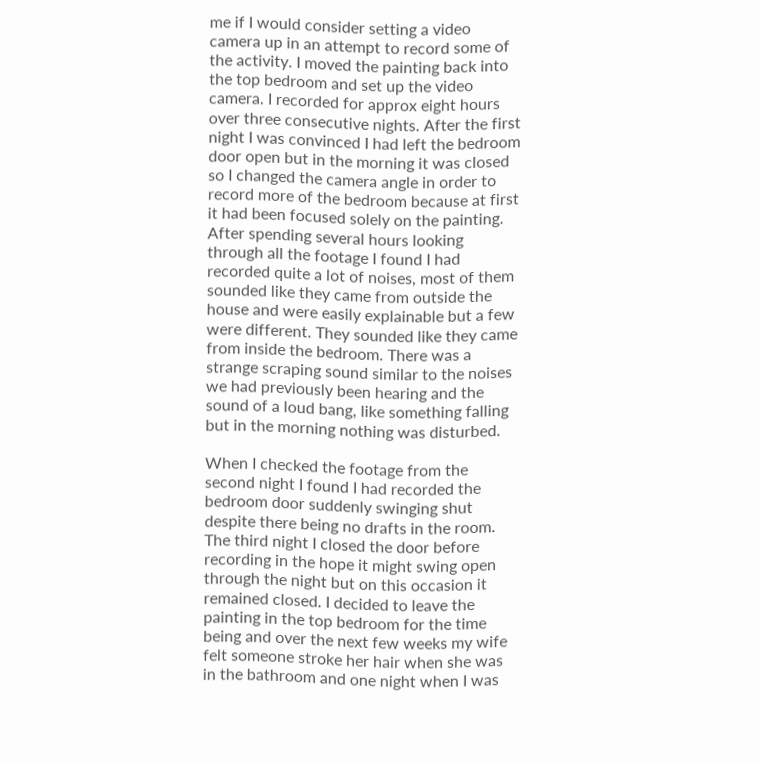me if I would consider setting a video camera up in an attempt to record some of the activity. I moved the painting back into the top bedroom and set up the video camera. I recorded for approx eight hours over three consecutive nights. After the first night I was convinced I had left the bedroom door open but in the morning it was closed so I changed the camera angle in order to record more of the bedroom because at first it had been focused solely on the painting. After spending several hours looking through all the footage I found I had recorded quite a lot of noises, most of them sounded like they came from outside the house and were easily explainable but a few were different. They sounded like they came from inside the bedroom. There was a strange scraping sound similar to the noises we had previously been hearing and the sound of a loud bang, like something falling but in the morning nothing was disturbed.

When I checked the footage from the second night I found I had recorded the bedroom door suddenly swinging shut despite there being no drafts in the room. The third night I closed the door before recording in the hope it might swing open through the night but on this occasion it remained closed. I decided to leave the painting in the top bedroom for the time being and over the next few weeks my wife felt someone stroke her hair when she was in the bathroom and one night when I was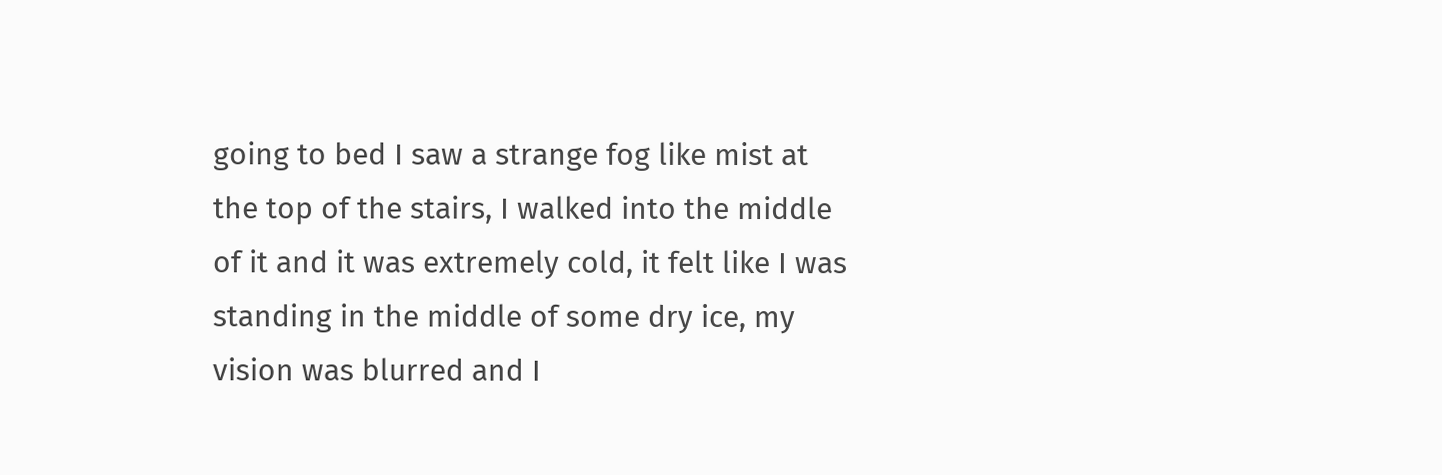going to bed I saw a strange fog like mist at the top of the stairs, I walked into the middle of it and it was extremely cold, it felt like I was standing in the middle of some dry ice, my vision was blurred and I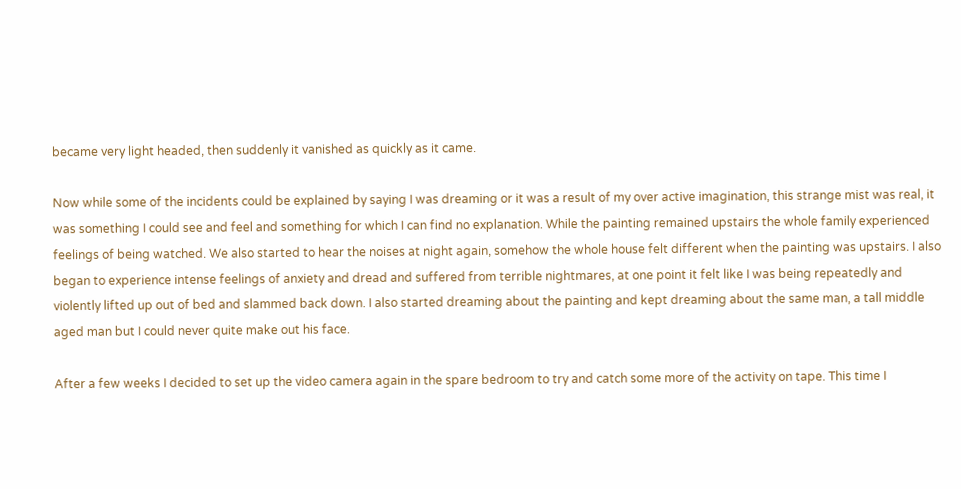became very light headed, then suddenly it vanished as quickly as it came.

Now while some of the incidents could be explained by saying I was dreaming or it was a result of my over active imagination, this strange mist was real, it was something I could see and feel and something for which I can find no explanation. While the painting remained upstairs the whole family experienced feelings of being watched. We also started to hear the noises at night again, somehow the whole house felt different when the painting was upstairs. I also began to experience intense feelings of anxiety and dread and suffered from terrible nightmares, at one point it felt like I was being repeatedly and violently lifted up out of bed and slammed back down. I also started dreaming about the painting and kept dreaming about the same man, a tall middle aged man but I could never quite make out his face.

After a few weeks I decided to set up the video camera again in the spare bedroom to try and catch some more of the activity on tape. This time I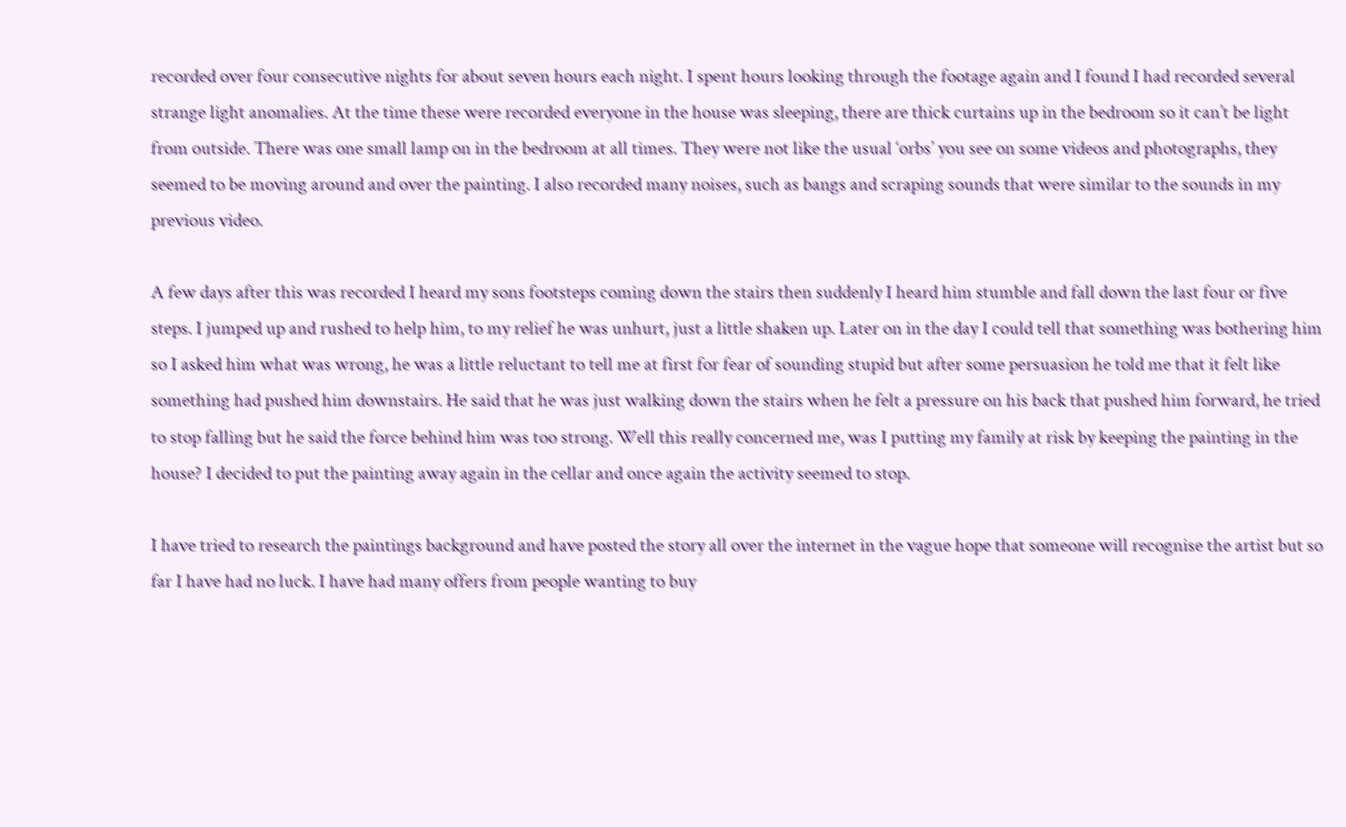recorded over four consecutive nights for about seven hours each night. I spent hours looking through the footage again and I found I had recorded several strange light anomalies. At the time these were recorded everyone in the house was sleeping, there are thick curtains up in the bedroom so it can’t be light from outside. There was one small lamp on in the bedroom at all times. They were not like the usual ‘orbs’ you see on some videos and photographs, they seemed to be moving around and over the painting. I also recorded many noises, such as bangs and scraping sounds that were similar to the sounds in my previous video.

A few days after this was recorded I heard my sons footsteps coming down the stairs then suddenly I heard him stumble and fall down the last four or five steps. I jumped up and rushed to help him, to my relief he was unhurt, just a little shaken up. Later on in the day I could tell that something was bothering him so I asked him what was wrong, he was a little reluctant to tell me at first for fear of sounding stupid but after some persuasion he told me that it felt like something had pushed him downstairs. He said that he was just walking down the stairs when he felt a pressure on his back that pushed him forward, he tried to stop falling but he said the force behind him was too strong. Well this really concerned me, was I putting my family at risk by keeping the painting in the house? I decided to put the painting away again in the cellar and once again the activity seemed to stop.

I have tried to research the paintings background and have posted the story all over the internet in the vague hope that someone will recognise the artist but so far I have had no luck. I have had many offers from people wanting to buy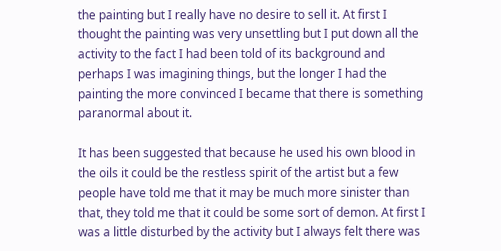the painting but I really have no desire to sell it. At first I thought the painting was very unsettling but I put down all the activity to the fact I had been told of its background and perhaps I was imagining things, but the longer I had the painting the more convinced I became that there is something paranormal about it.

It has been suggested that because he used his own blood in the oils it could be the restless spirit of the artist but a few people have told me that it may be much more sinister than that, they told me that it could be some sort of demon. At first I was a little disturbed by the activity but I always felt there was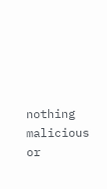nothing malicious or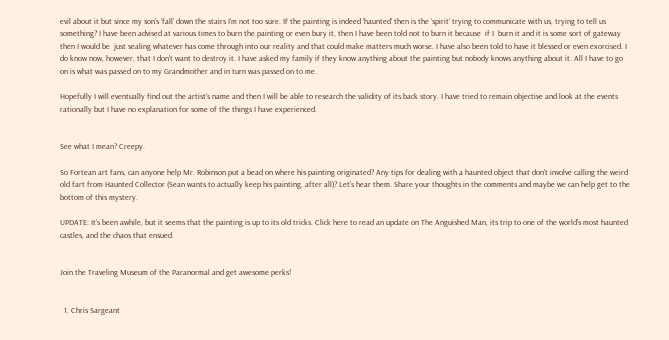evil about it but since my son’s ‘fall’ down the stairs I’m not too sure. If the painting is indeed ‘haunted’ then is the ‘spirit’ trying to communicate with us, trying to tell us something? I have been advised at various times to burn the painting or even bury it, then I have been told not to burn it because  if I  burn it and it is some sort of gateway then I would be  just sealing whatever has come through into our reality and that could make matters much worse. I have also been told to have it blessed or even exorcised. I do know now, however, that I don’t want to destroy it. I have asked my family if they know anything about the painting but nobody knows anything about it. All I have to go on is what was passed on to my Grandmother and in turn was passed on to me.

Hopefully I will eventually find out the artist’s name and then I will be able to research the validity of its back story. I have tried to remain objective and look at the events rationally but I have no explanation for some of the things I have experienced.


See what I mean? Creepy.

So Fortean art fans, can anyone help Mr. Robinson put a bead on where his painting originated? Any tips for dealing with a haunted object that don’t involve calling the weird old fart from Haunted Collector (Sean wants to actually keep his painting, after all)? Let’s hear them. Share your thoughts in the comments and maybe we can help get to the bottom of this mystery.

UPDATE: It’s been awhile, but it seems that the painting is up to its old tricks. Click here to read an update on The Anguished Man, its trip to one of the world’s most haunted castles, and the chaos that ensued.


Join the Traveling Museum of the Paranormal and get awesome perks!


  1. Chris Sargeant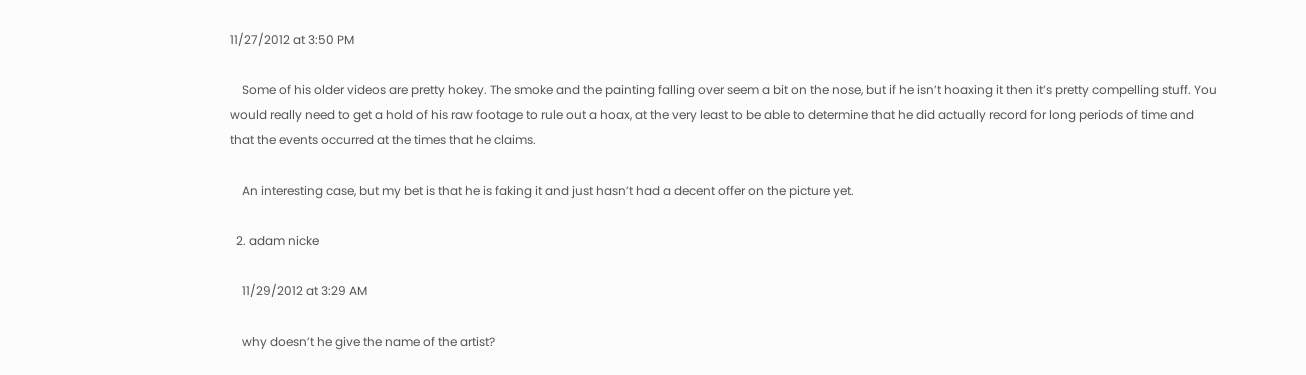11/27/2012 at 3:50 PM

    Some of his older videos are pretty hokey. The smoke and the painting falling over seem a bit on the nose, but if he isn’t hoaxing it then it’s pretty compelling stuff. You would really need to get a hold of his raw footage to rule out a hoax, at the very least to be able to determine that he did actually record for long periods of time and that the events occurred at the times that he claims.

    An interesting case, but my bet is that he is faking it and just hasn’t had a decent offer on the picture yet.

  2. adam nicke

    11/29/2012 at 3:29 AM

    why doesn’t he give the name of the artist?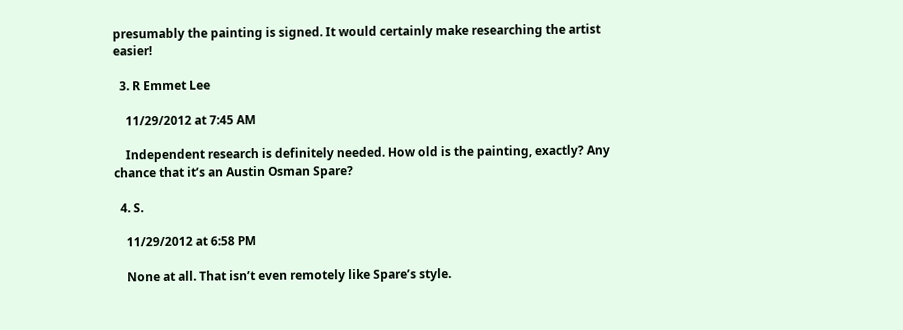presumably the painting is signed. It would certainly make researching the artist easier!

  3. R Emmet Lee

    11/29/2012 at 7:45 AM

    Independent research is definitely needed. How old is the painting, exactly? Any chance that it’s an Austin Osman Spare?

  4. S.

    11/29/2012 at 6:58 PM

    None at all. That isn’t even remotely like Spare’s style.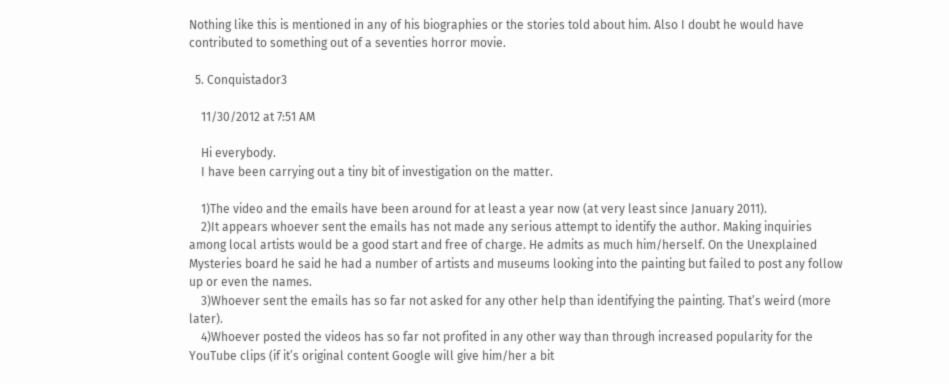Nothing like this is mentioned in any of his biographies or the stories told about him. Also I doubt he would have contributed to something out of a seventies horror movie.

  5. Conquistador3

    11/30/2012 at 7:51 AM

    Hi everybody.
    I have been carrying out a tiny bit of investigation on the matter.

    1)The video and the emails have been around for at least a year now (at very least since January 2011).
    2)It appears whoever sent the emails has not made any serious attempt to identify the author. Making inquiries among local artists would be a good start and free of charge. He admits as much him/herself. On the Unexplained Mysteries board he said he had a number of artists and museums looking into the painting but failed to post any follow up or even the names.
    3)Whoever sent the emails has so far not asked for any other help than identifying the painting. That’s weird (more later).
    4)Whoever posted the videos has so far not profited in any other way than through increased popularity for the YouTube clips (if it’s original content Google will give him/her a bit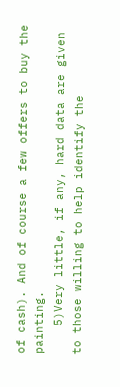of cash). And of course a few offers to buy the painting.
    5)Very little, if any, hard data are given to those willing to help identify the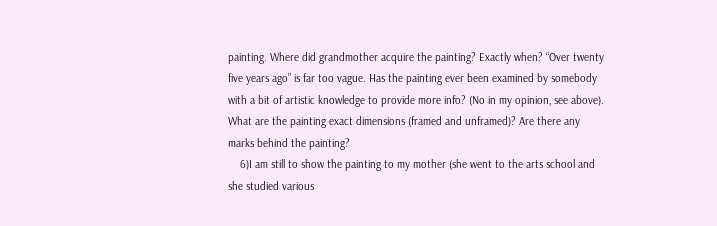painting. Where did grandmother acquire the painting? Exactly when? “Over twenty five years ago” is far too vague. Has the painting ever been examined by somebody with a bit of artistic knowledge to provide more info? (No in my opinion, see above). What are the painting exact dimensions (framed and unframed)? Are there any marks behind the painting?
    6)I am still to show the painting to my mother (she went to the arts school and she studied various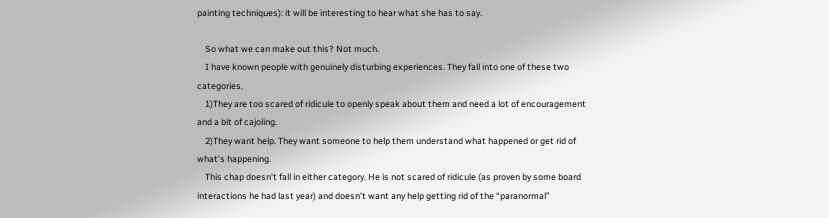painting techniques): it will be interesting to hear what she has to say.

    So what we can make out this? Not much.
    I have known people with genuinely disturbing experiences. They fall into one of these two categories.
    1)They are too scared of ridicule to openly speak about them and need a lot of encouragement and a bit of cajoling.
    2)They want help. They want someone to help them understand what happened or get rid of what’s happening.
    This chap doesn’t fall in either category. He is not scared of ridicule (as proven by some board interactions he had last year) and doesn’t want any help getting rid of the “paranormal”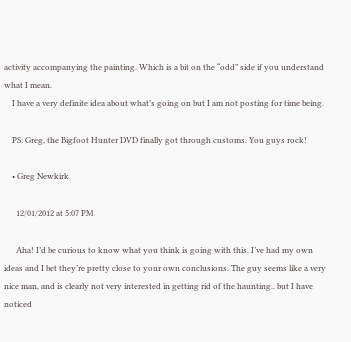activity accompanying the painting. Which is a bit on the “odd” side if you understand what I mean.
    I have a very definite idea about what’s going on but I am not posting for time being.

    PS: Greg, the Bigfoot Hunter DVD finally got through customs. You guys rock!

    • Greg Newkirk

      12/01/2012 at 5:07 PM

      Aha! I’d be curious to know what you think is going with this. I’ve had my own ideas and I bet they’re pretty close to your own conclusions. The guy seems like a very nice man, and is clearly not very interested in getting rid of the haunting.. but I have noticed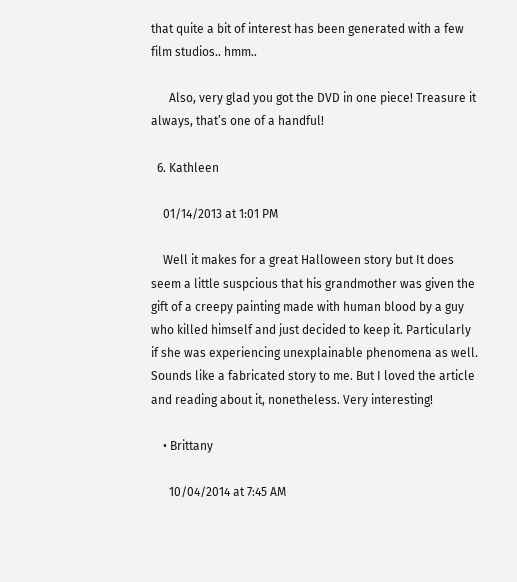that quite a bit of interest has been generated with a few film studios.. hmm..

      Also, very glad you got the DVD in one piece! Treasure it always, that’s one of a handful!

  6. Kathleen

    01/14/2013 at 1:01 PM

    Well it makes for a great Halloween story but It does seem a little suspcious that his grandmother was given the gift of a creepy painting made with human blood by a guy who killed himself and just decided to keep it. Particularly if she was experiencing unexplainable phenomena as well. Sounds like a fabricated story to me. But I loved the article and reading about it, nonetheless. Very interesting!

    • Brittany

      10/04/2014 at 7:45 AM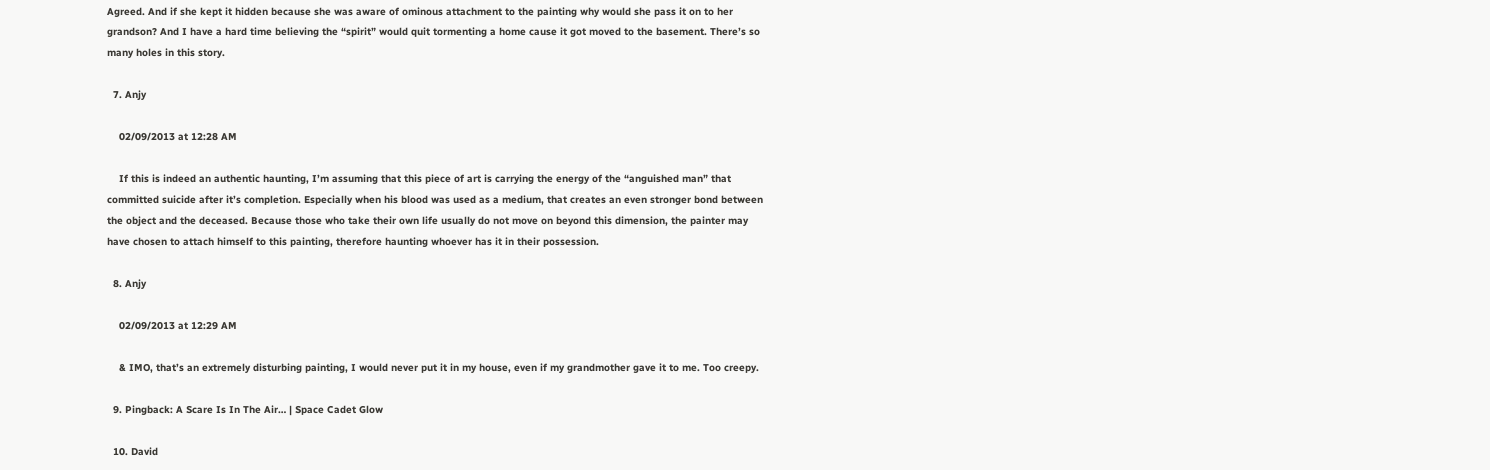Agreed. And if she kept it hidden because she was aware of ominous attachment to the painting why would she pass it on to her grandson? And I have a hard time believing the “spirit” would quit tormenting a home cause it got moved to the basement. There’s so many holes in this story.

  7. Anjy

    02/09/2013 at 12:28 AM

    If this is indeed an authentic haunting, I’m assuming that this piece of art is carrying the energy of the “anguished man” that committed suicide after it’s completion. Especially when his blood was used as a medium, that creates an even stronger bond between the object and the deceased. Because those who take their own life usually do not move on beyond this dimension, the painter may have chosen to attach himself to this painting, therefore haunting whoever has it in their possession.

  8. Anjy

    02/09/2013 at 12:29 AM

    & IMO, that’s an extremely disturbing painting, I would never put it in my house, even if my grandmother gave it to me. Too creepy.

  9. Pingback: A Scare Is In The Air… | Space Cadet Glow

  10. David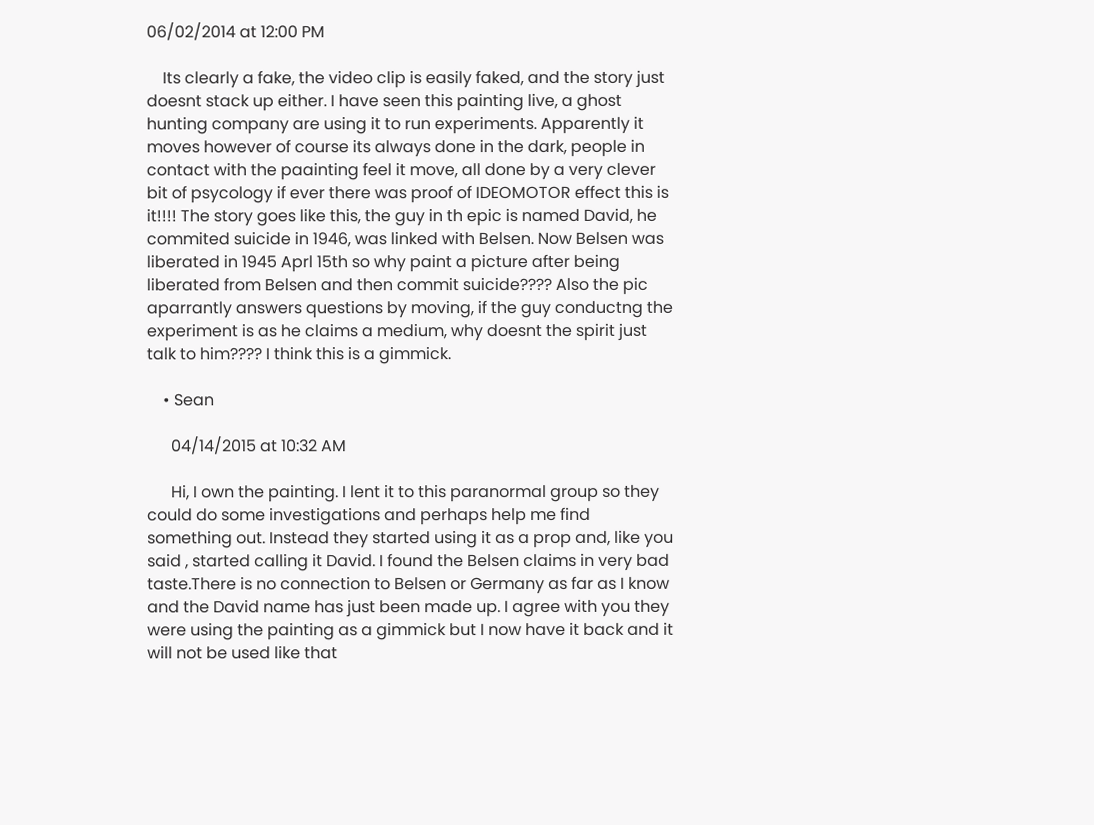06/02/2014 at 12:00 PM

    Its clearly a fake, the video clip is easily faked, and the story just doesnt stack up either. I have seen this painting live, a ghost hunting company are using it to run experiments. Apparently it moves however of course its always done in the dark, people in contact with the paainting feel it move, all done by a very clever bit of psycology if ever there was proof of IDEOMOTOR effect this is it!!!! The story goes like this, the guy in th epic is named David, he commited suicide in 1946, was linked with Belsen. Now Belsen was liberated in 1945 Aprl 15th so why paint a picture after being liberated from Belsen and then commit suicide???? Also the pic aparrantly answers questions by moving, if the guy conductng the experiment is as he claims a medium, why doesnt the spirit just talk to him???? I think this is a gimmick.

    • Sean

      04/14/2015 at 10:32 AM

      Hi, I own the painting. I lent it to this paranormal group so they could do some investigations and perhaps help me find something out. Instead they started using it as a prop and, like you said , started calling it David. I found the Belsen claims in very bad taste.There is no connection to Belsen or Germany as far as I know and the David name has just been made up. I agree with you they were using the painting as a gimmick but I now have it back and it will not be used like that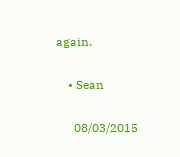again.

    • Sean

      08/03/2015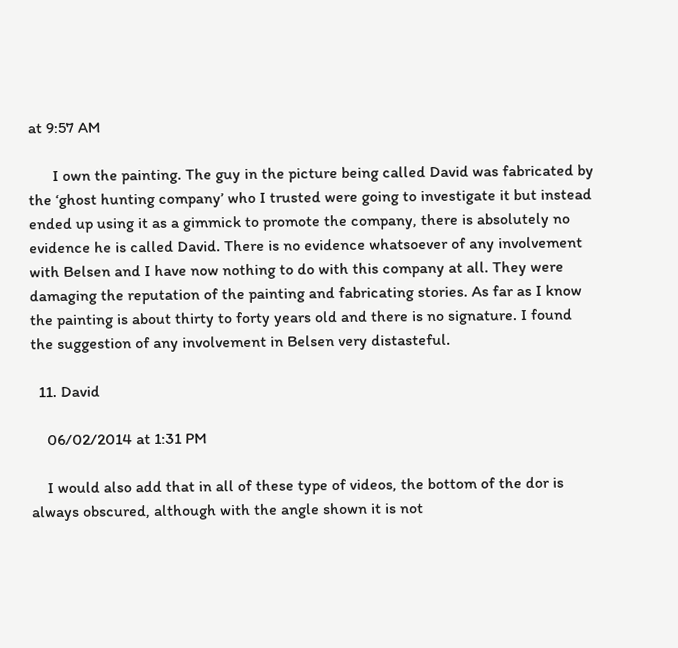at 9:57 AM

      I own the painting. The guy in the picture being called David was fabricated by the ‘ghost hunting company’ who I trusted were going to investigate it but instead ended up using it as a gimmick to promote the company, there is absolutely no evidence he is called David. There is no evidence whatsoever of any involvement with Belsen and I have now nothing to do with this company at all. They were damaging the reputation of the painting and fabricating stories. As far as I know the painting is about thirty to forty years old and there is no signature. I found the suggestion of any involvement in Belsen very distasteful.

  11. David

    06/02/2014 at 1:31 PM

    I would also add that in all of these type of videos, the bottom of the dor is always obscured, although with the angle shown it is not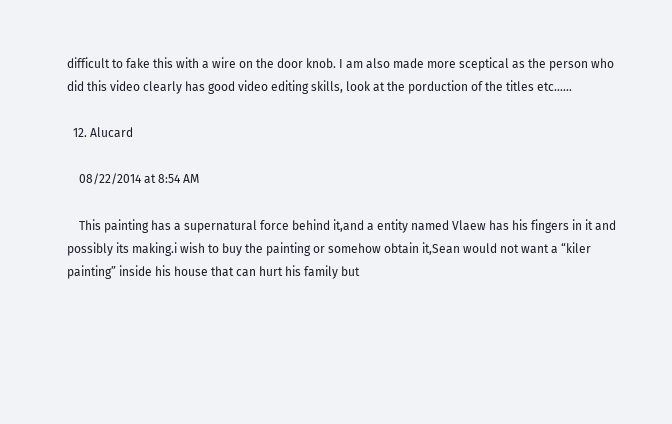difficult to fake this with a wire on the door knob. I am also made more sceptical as the person who did this video clearly has good video editing skills, look at the porduction of the titles etc……

  12. Alucard

    08/22/2014 at 8:54 AM

    This painting has a supernatural force behind it,and a entity named Vlaew has his fingers in it and possibly its making.i wish to buy the painting or somehow obtain it,Sean would not want a “kiler painting” inside his house that can hurt his family but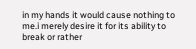in my hands it would cause nothing to me.i merely desire it for its ability to break or rather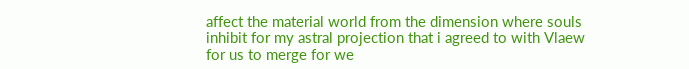affect the material world from the dimension where souls inhibit for my astral projection that i agreed to with Vlaew for us to merge for we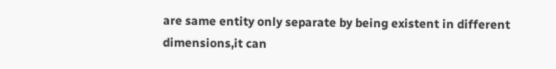are same entity only separate by being existent in different dimensions,it can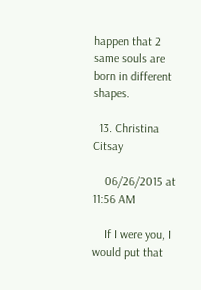happen that 2 same souls are born in different shapes.

  13. Christina Citsay

    06/26/2015 at 11:56 AM

    If I were you, I would put that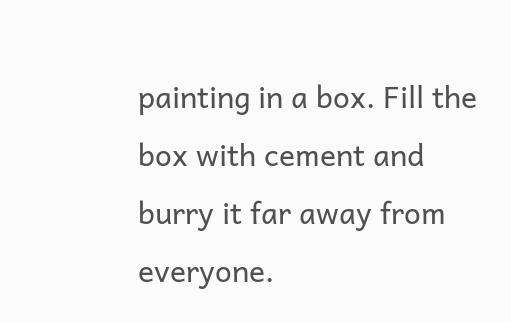painting in a box. Fill the box with cement and burry it far away from everyone.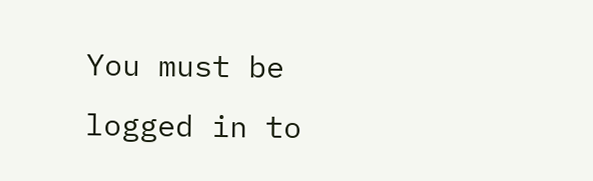You must be logged in to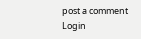post a comment Login